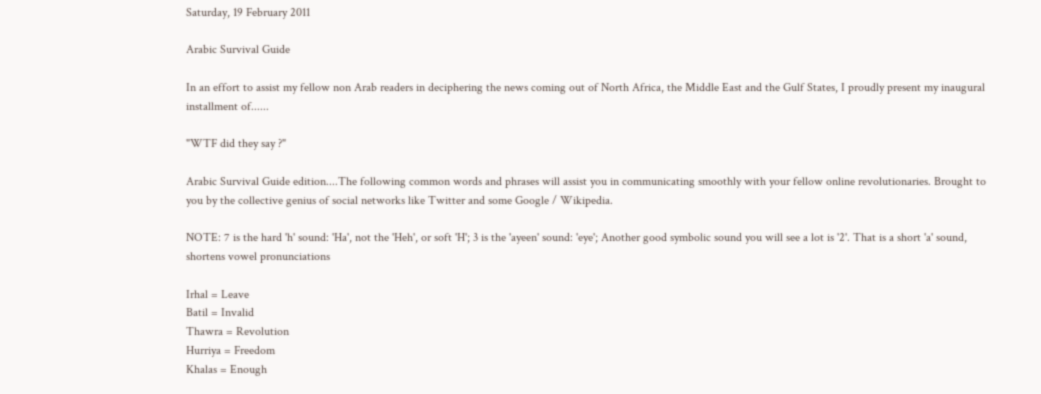Saturday, 19 February 2011

Arabic Survival Guide

In an effort to assist my fellow non Arab readers in deciphering the news coming out of North Africa, the Middle East and the Gulf States, I proudly present my inaugural installment of......

"WTF did they say ?"

Arabic Survival Guide edition....The following common words and phrases will assist you in communicating smoothly with your fellow online revolutionaries. Brought to you by the collective genius of social networks like Twitter and some Google / Wikipedia.

NOTE: 7 is the hard 'h' sound: 'Ha', not the 'Heh', or soft 'H'; 3 is the 'ayeen' sound: 'eye'; Another good symbolic sound you will see a lot is '2'. That is a short 'a' sound, shortens vowel pronunciations

Irhal = Leave
Batil = Invalid
Thawra = Revolution
Hurriya = Freedom
Khalas = Enough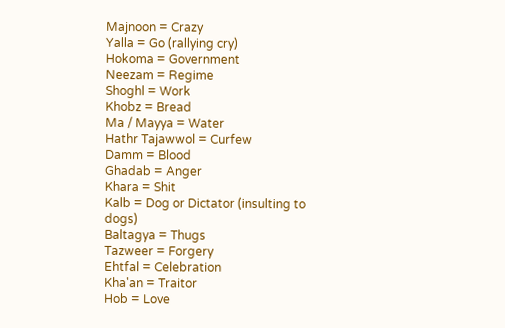Majnoon = Crazy
Yalla = Go (rallying cry)
Hokoma = Government
Neezam = Regime
Shoghl = Work
Khobz = Bread
Ma / Mayya = Water
Hathr Tajawwol = Curfew
Damm = Blood
Ghadab = Anger
Khara = Shit
Kalb = Dog or Dictator (insulting to dogs)
Baltagya = Thugs
Tazweer = Forgery
Ehtfal = Celebration
Kha'an = Traitor
Hob = Love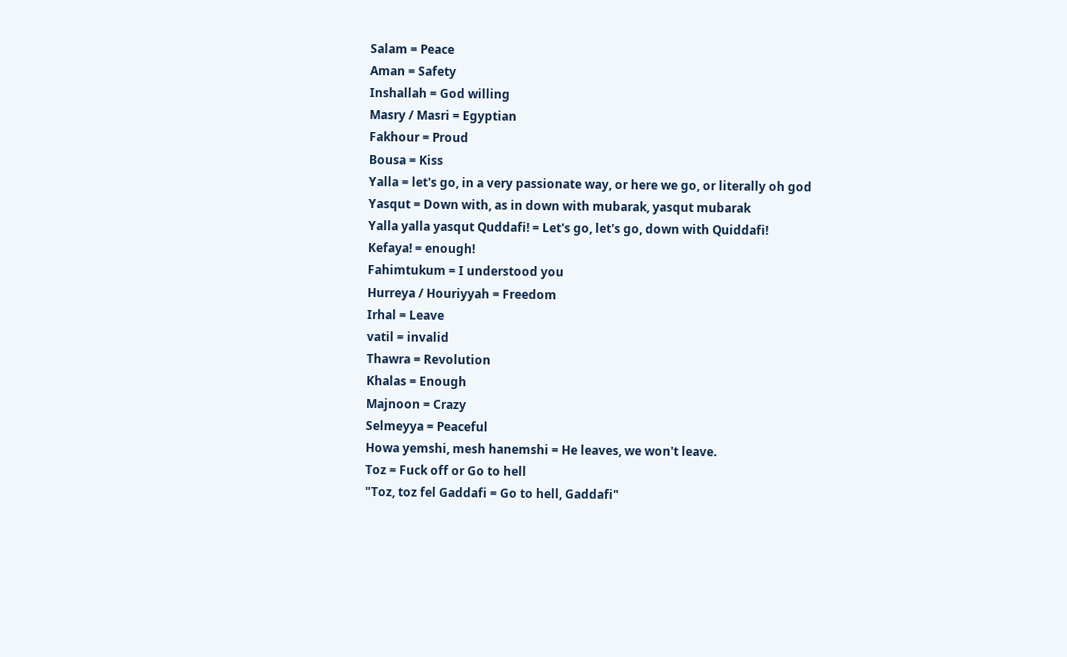Salam = Peace
Aman = Safety
Inshallah = God willing
Masry / Masri = Egyptian
Fakhour = Proud
Bousa = Kiss
Yalla = let's go, in a very passionate way, or here we go, or literally oh god
Yasqut = Down with, as in down with mubarak, yasqut mubarak
Yalla yalla yasqut Quddafi! = Let's go, let's go, down with Quiddafi!
Kefaya! = enough!
Fahimtukum = I understood you
Hurreya / Houriyyah = Freedom
Irhal = Leave
vatil = invalid
Thawra = Revolution
Khalas = Enough
Majnoon = Crazy
Selmeyya = Peaceful
Howa yemshi, mesh hanemshi = He leaves, we won't leave.
Toz = Fuck off or Go to hell
"Toz, toz fel Gaddafi = Go to hell, Gaddafi"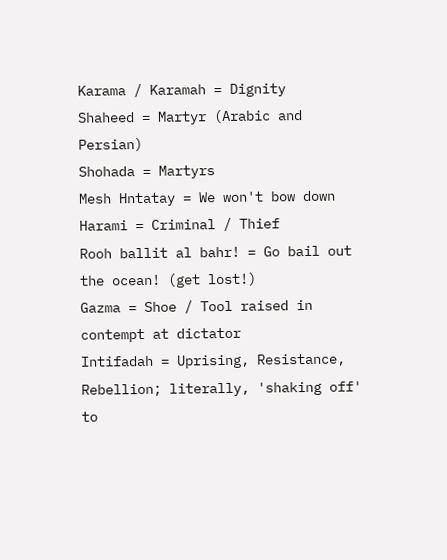Karama / Karamah = Dignity
Shaheed = Martyr (Arabic and Persian)
Shohada = Martyrs
Mesh Hntatay = We won't bow down
Harami = Criminal / Thief
Rooh ballit al bahr! = Go bail out the ocean! (get lost!)
Gazma = Shoe / Tool raised in contempt at dictator
Intifadah = Uprising, Resistance, Rebellion; literally, 'shaking off'
to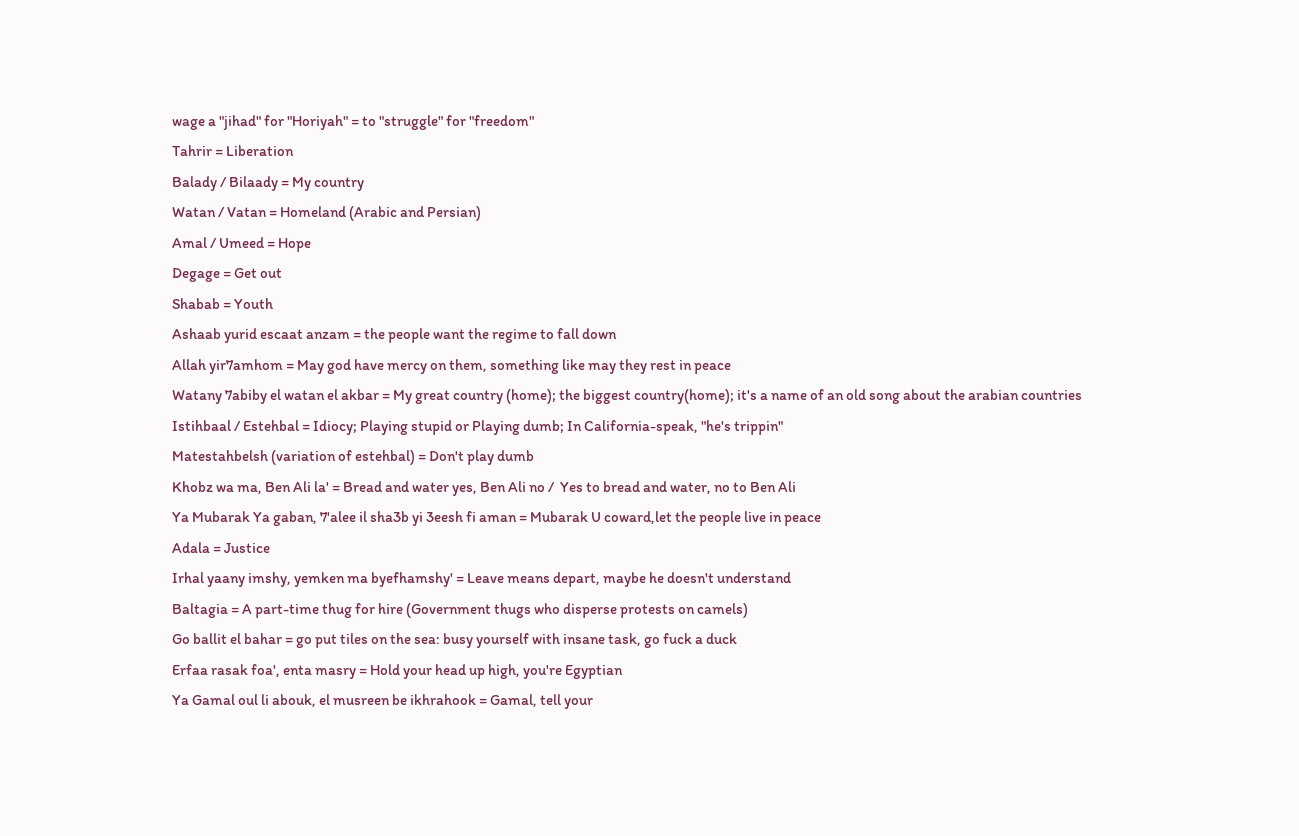wage a "jihad" for "Horiyah" = to "struggle" for "freedom"
Tahrir = Liberation
Balady / Bilaady = My country
Watan / Vatan = Homeland (Arabic and Persian)
Amal / Umeed = Hope
Degage = Get out
Shabab = Youth
Ashaab yurid escaat anzam = the people want the regime to fall down
Allah yir7amhom = May god have mercy on them, something like may they rest in peace
Watany 7abiby el watan el akbar = My great country (home); the biggest country(home); it's a name of an old song about the arabian countries
Istihbaal / Estehbal = Idiocy; Playing stupid or Playing dumb; In California-speak, "he's trippin"
Matestahbelsh (variation of estehbal) = Don't play dumb
Khobz wa ma, Ben Ali la' = Bread and water yes, Ben Ali no /  Yes to bread and water, no to Ben Ali
Ya Mubarak Ya gaban, 7'alee il sha3b yi 3eesh fi aman = Mubarak U coward,let the people live in peace
Adala = Justice
Irhal yaany imshy, yemken ma byefhamshy' = Leave means depart, maybe he doesn't understand
Baltagia = A part-time thug for hire (Government thugs who disperse protests on camels)
Go ballit el bahar = go put tiles on the sea: busy yourself with insane task, go fuck a duck
Erfaa rasak foa', enta masry = Hold your head up high, you're Egyptian
Ya Gamal oul li abouk, el musreen be ikhrahook = Gamal, tell your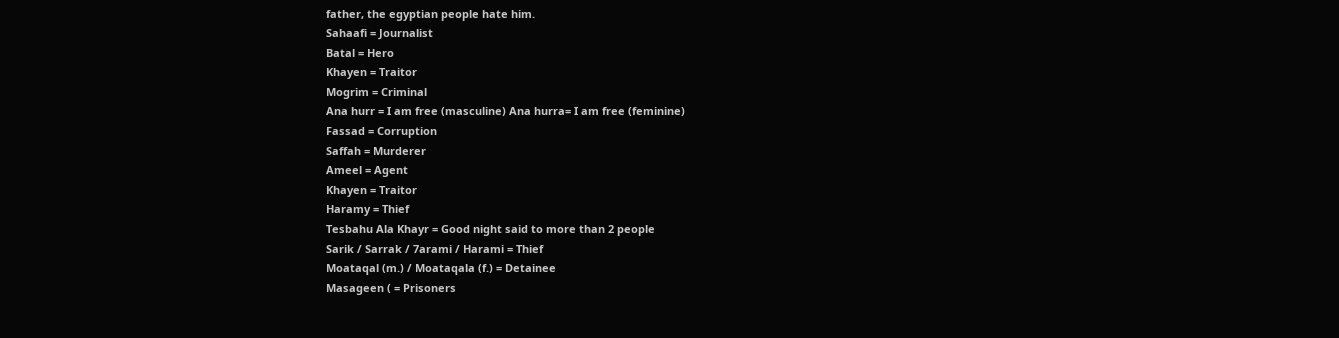father, the egyptian people hate him.
Sahaafi = Journalist
Batal = Hero
Khayen = Traitor
Mogrim = Criminal
Ana hurr = I am free (masculine) Ana hurra= I am free (feminine)
Fassad = Corruption
Saffah = Murderer
Ameel = Agent
Khayen = Traitor
Haramy = Thief
Tesbahu Ala Khayr = Good night said to more than 2 people
Sarik / Sarrak / 7arami / Harami = Thief
Moataqal (m.) / Moataqala (f.) = Detainee
Masageen ( = Prisoners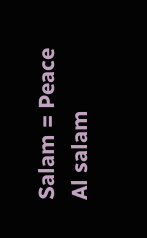Salam = Peace
Al salam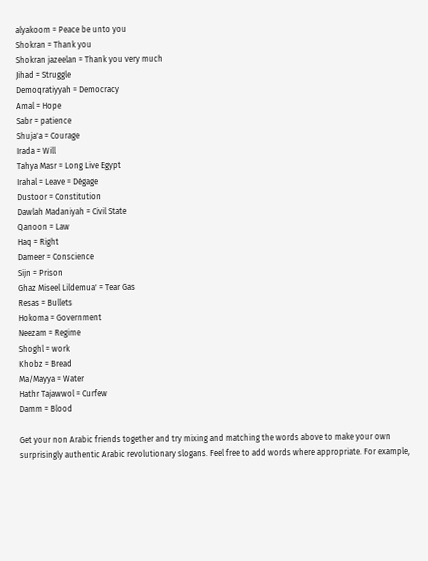alyakoom = Peace be unto you
Shokran = Thank you
Shokran jazeelan = Thank you very much
Jihad = Struggle
Demoqratiyyah = Democracy
Amal = Hope
Sabr = patience
Shuja'a = Courage
Irada = Will
Tahya Masr = Long Live Egypt
Irahal = Leave = Dégage
Dustoor = Constitution
Dawlah Madaniyah = Civil State
Qanoon = Law
Haq = Right
Dameer = Conscience
Sijn = Prison
Ghaz Miseel Lildemua' = Tear Gas
Resas = Bullets
Hokoma = Government
Neezam = Regime
Shoghl = work
Khobz = Bread
Ma/Mayya = Water
Hathr Tajawwol = Curfew
Damm = Blood

Get your non Arabic friends together and try mixing and matching the words above to make your own surprisingly authentic Arabic revolutionary slogans. Feel free to add words where appropriate. For example,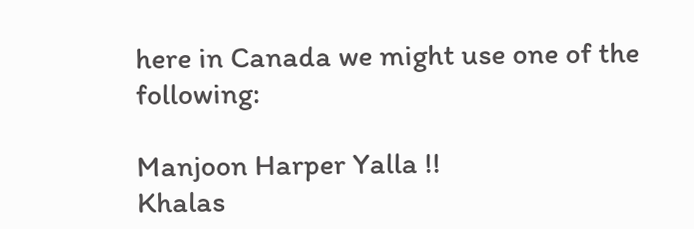here in Canada we might use one of the following:

Manjoon Harper Yalla !!
Khalas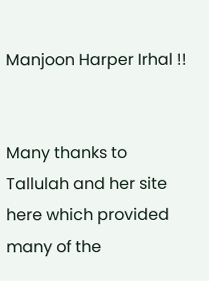Manjoon Harper Irhal !!


Many thanks to Tallulah and her site here which provided many of the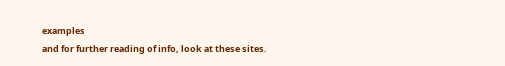examples
and for further reading of info, look at these sites.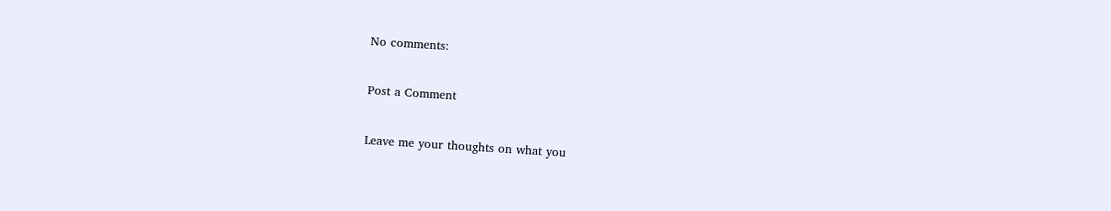No comments:

Post a Comment

Leave me your thoughts on what you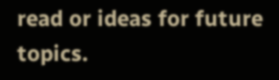read or ideas for future topics.